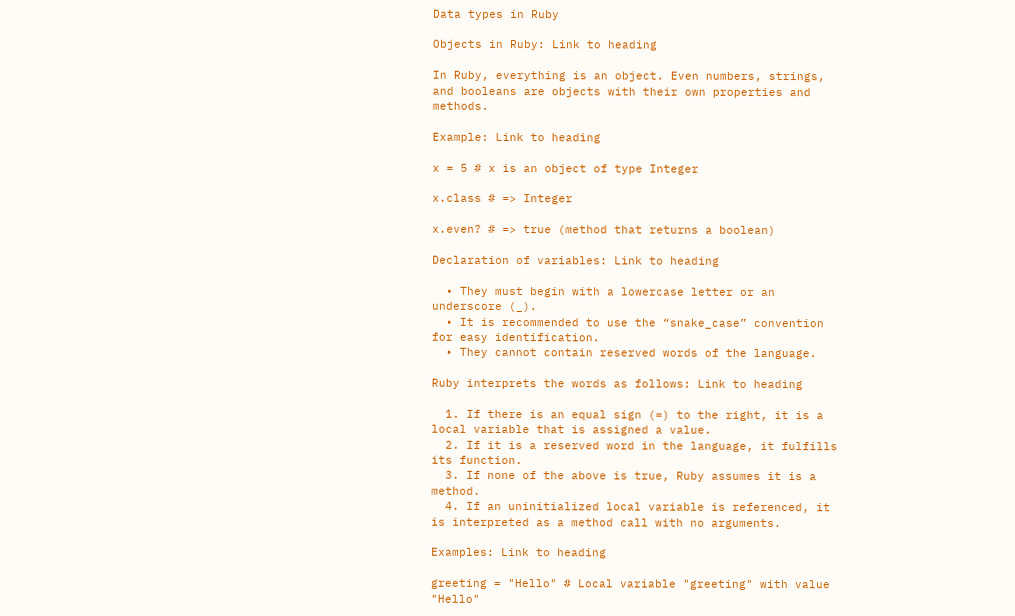Data types in Ruby

Objects in Ruby: Link to heading

In Ruby, everything is an object. Even numbers, strings, and booleans are objects with their own properties and methods.

Example: Link to heading

x = 5 # x is an object of type Integer

x.class # => Integer

x.even? # => true (method that returns a boolean)

Declaration of variables: Link to heading

  • They must begin with a lowercase letter or an underscore (_).
  • It is recommended to use the “snake_case” convention for easy identification.
  • They cannot contain reserved words of the language.

Ruby interprets the words as follows: Link to heading

  1. If there is an equal sign (=) to the right, it is a local variable that is assigned a value.
  2. If it is a reserved word in the language, it fulfills its function.
  3. If none of the above is true, Ruby assumes it is a method.
  4. If an uninitialized local variable is referenced, it is interpreted as a method call with no arguments.

Examples: Link to heading

greeting = "Hello" # Local variable "greeting" with value "Hello"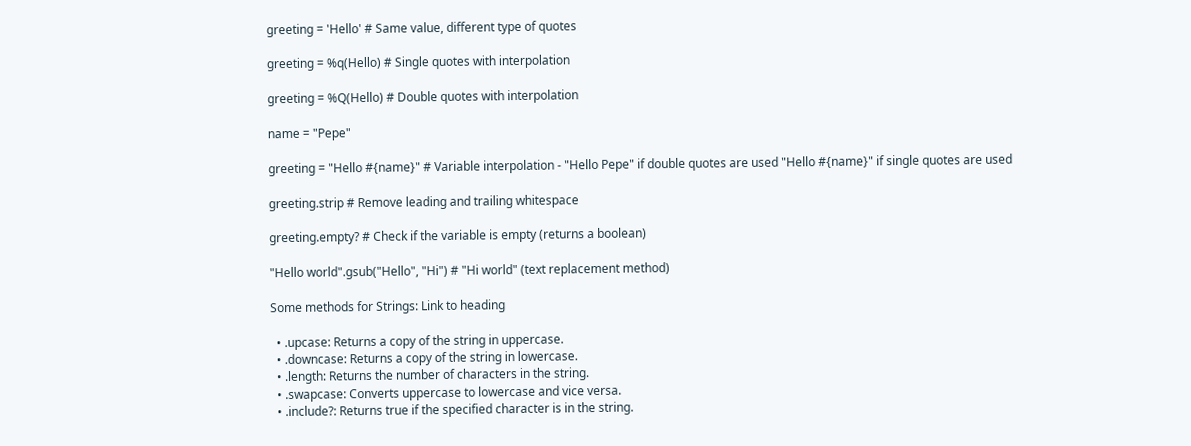greeting = 'Hello' # Same value, different type of quotes

greeting = %q(Hello) # Single quotes with interpolation

greeting = %Q(Hello) # Double quotes with interpolation

name = "Pepe"

greeting = "Hello #{name}" # Variable interpolation - "Hello Pepe" if double quotes are used "Hello #{name}" if single quotes are used

greeting.strip # Remove leading and trailing whitespace

greeting.empty? # Check if the variable is empty (returns a boolean)

"Hello world".gsub("Hello", "Hi") # "Hi world" (text replacement method)

Some methods for Strings: Link to heading

  • .upcase: Returns a copy of the string in uppercase.
  • .downcase: Returns a copy of the string in lowercase.
  • .length: Returns the number of characters in the string.
  • .swapcase: Converts uppercase to lowercase and vice versa.
  • .include?: Returns true if the specified character is in the string.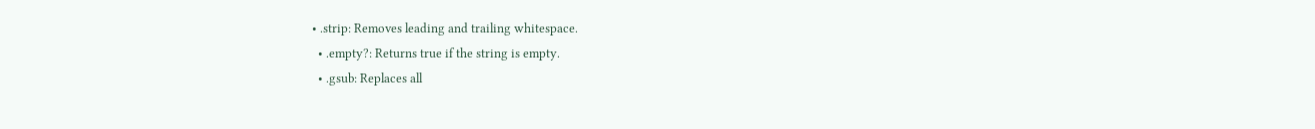• .strip: Removes leading and trailing whitespace.
  • .empty?: Returns true if the string is empty.
  • .gsub: Replaces all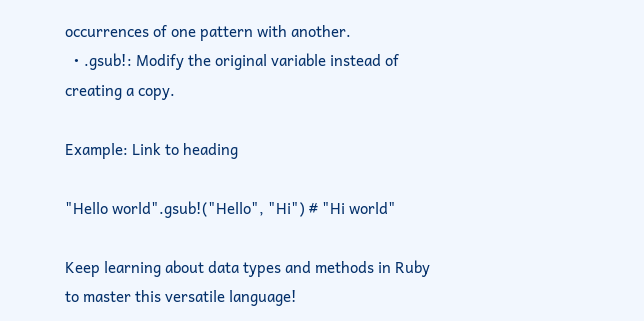occurrences of one pattern with another.
  • .gsub!: Modify the original variable instead of creating a copy.

Example: Link to heading

"Hello world".gsub!("Hello", "Hi") # "Hi world"

Keep learning about data types and methods in Ruby to master this versatile language!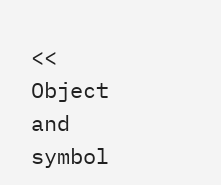<< Object and symbol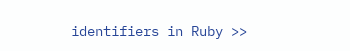identifiers in Ruby >>